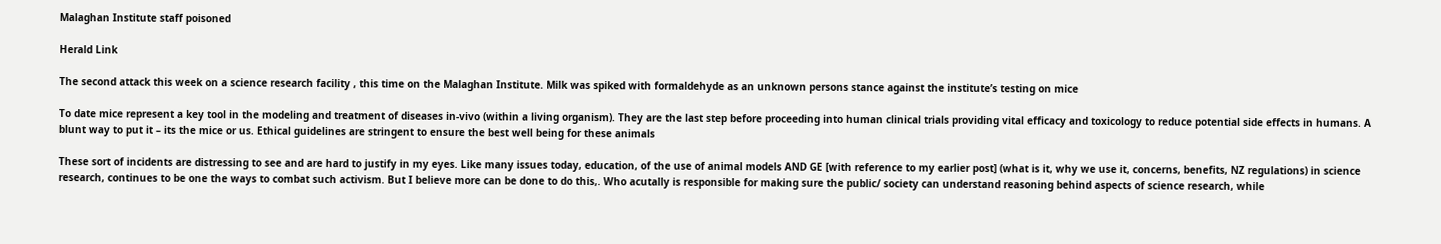Malaghan Institute staff poisoned

Herald Link

The second attack this week on a science research facility , this time on the Malaghan Institute. Milk was spiked with formaldehyde as an unknown persons stance against the institute’s testing on mice

To date mice represent a key tool in the modeling and treatment of diseases in-vivo (within a living organism). They are the last step before proceeding into human clinical trials providing vital efficacy and toxicology to reduce potential side effects in humans. A blunt way to put it – its the mice or us. Ethical guidelines are stringent to ensure the best well being for these animals

These sort of incidents are distressing to see and are hard to justify in my eyes. Like many issues today, education, of the use of animal models AND GE [with reference to my earlier post] (what is it, why we use it, concerns, benefits, NZ regulations) in science research, continues to be one the ways to combat such activism. But I believe more can be done to do this,. Who acutally is responsible for making sure the public/ society can understand reasoning behind aspects of science research, while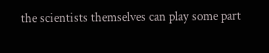the scientists themselves can play some part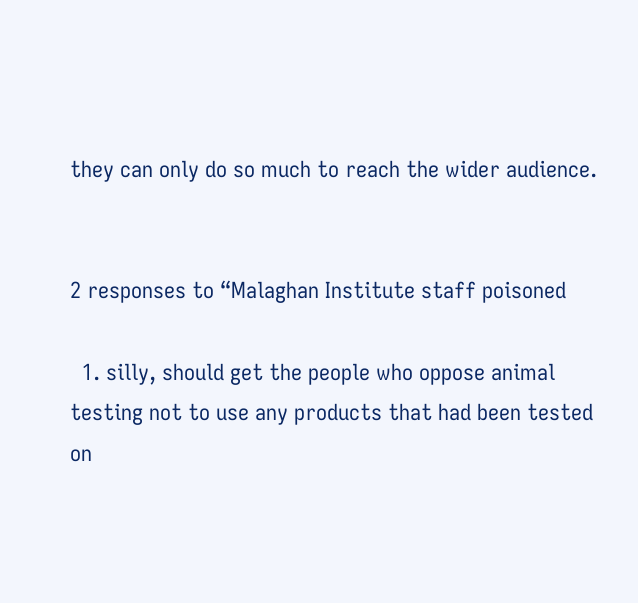they can only do so much to reach the wider audience.


2 responses to “Malaghan Institute staff poisoned

  1. silly, should get the people who oppose animal testing not to use any products that had been tested on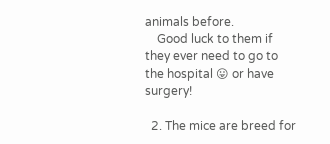animals before.
    Good luck to them if they ever need to go to the hospital 😛 or have surgery!

  2. The mice are breed for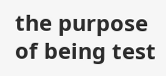the purpose of being test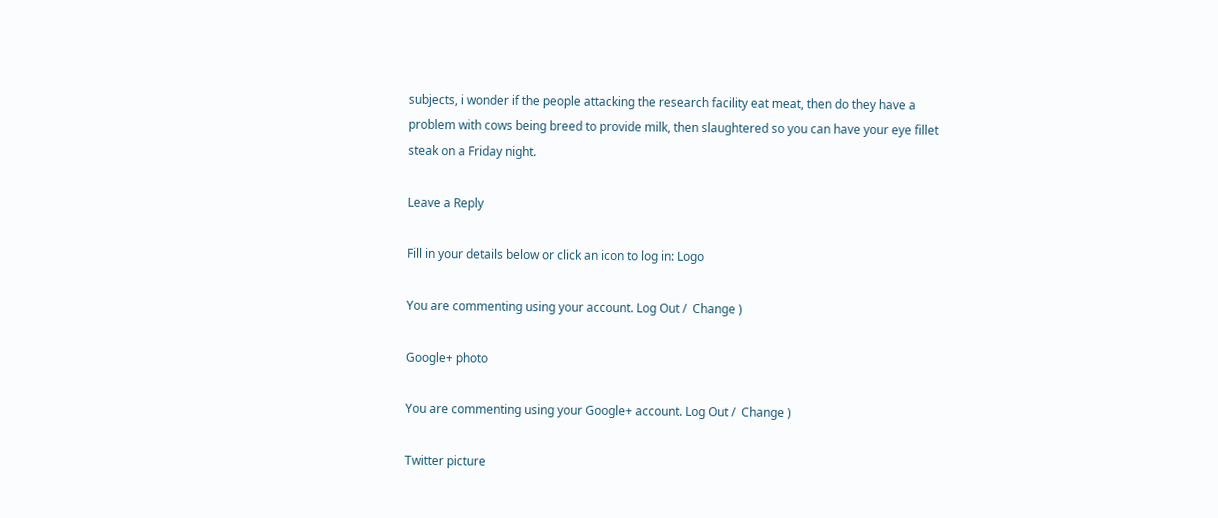subjects, i wonder if the people attacking the research facility eat meat, then do they have a problem with cows being breed to provide milk, then slaughtered so you can have your eye fillet steak on a Friday night.

Leave a Reply

Fill in your details below or click an icon to log in: Logo

You are commenting using your account. Log Out /  Change )

Google+ photo

You are commenting using your Google+ account. Log Out /  Change )

Twitter picture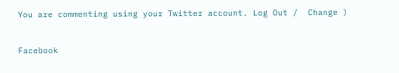You are commenting using your Twitter account. Log Out /  Change )

Facebook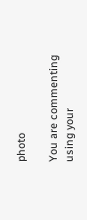photo

You are commenting using your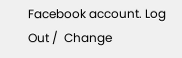Facebook account. Log Out /  Change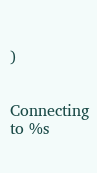)


Connecting to %s